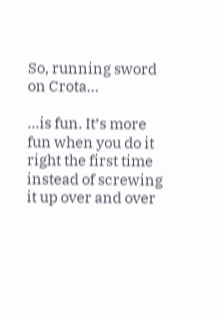So, running sword on Crota…

…is fun. It’s more fun when you do it right the first time instead of screwing it up over and over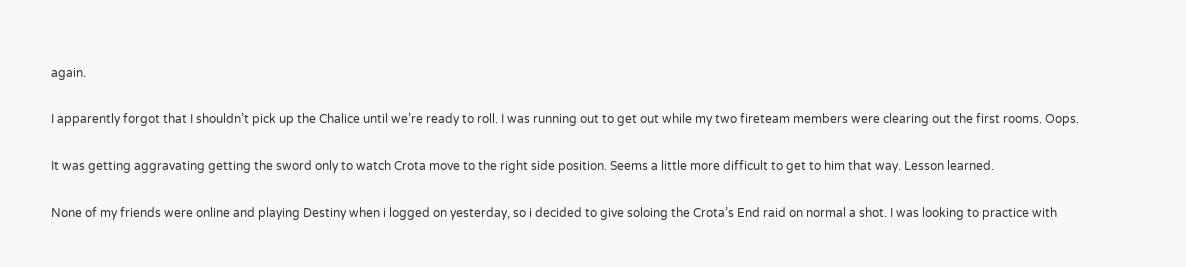again.

I apparently forgot that I shouldn’t pick up the Chalice until we’re ready to roll. I was running out to get out while my two fireteam members were clearing out the first rooms. Oops.

It was getting aggravating getting the sword only to watch Crota move to the right side position. Seems a little more difficult to get to him that way. Lesson learned.

None of my friends were online and playing Destiny when i logged on yesterday, so i decided to give soloing the Crota’s End raid on normal a shot. I was looking to practice with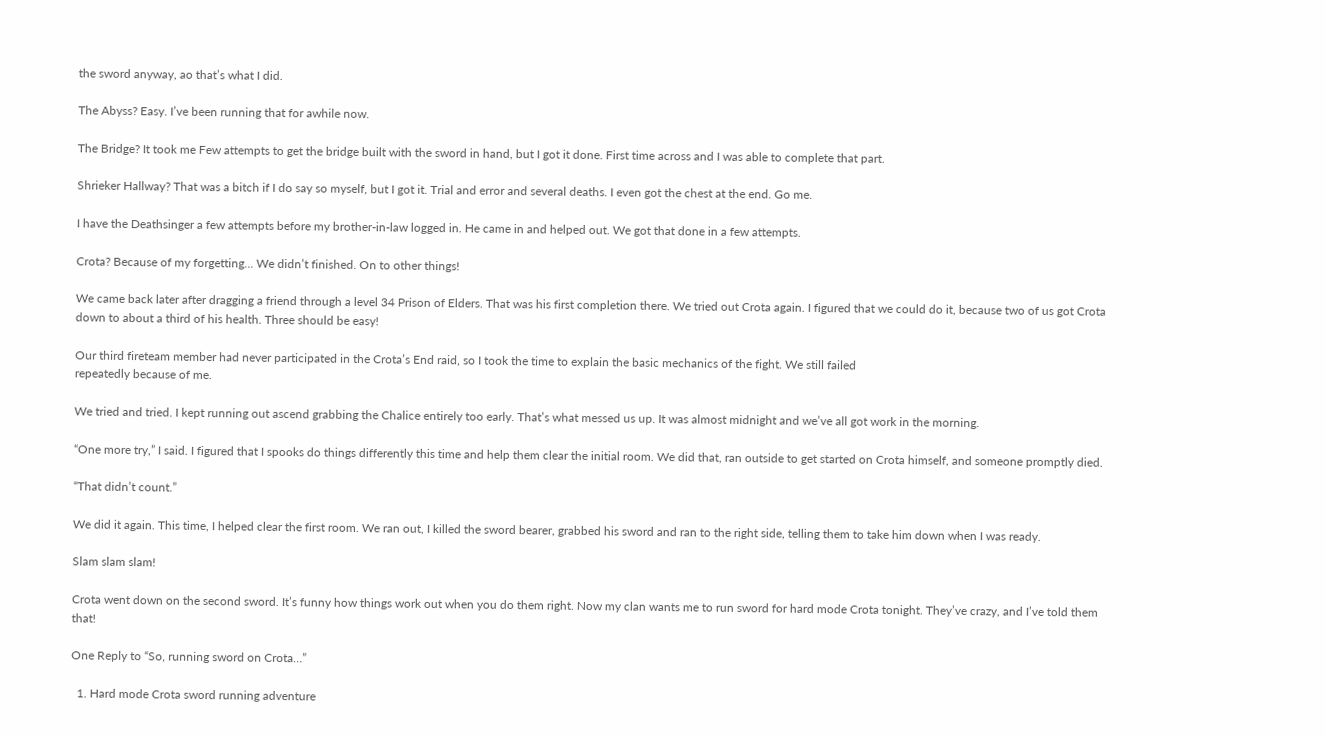the sword anyway, ao that’s what I did.

The Abyss? Easy. I’ve been running that for awhile now.

The Bridge? It took me Few attempts to get the bridge built with the sword in hand, but I got it done. First time across and I was able to complete that part.

Shrieker Hallway? That was a bitch if I do say so myself, but I got it. Trial and error and several deaths. I even got the chest at the end. Go me.

I have the Deathsinger a few attempts before my brother-in-law logged in. He came in and helped out. We got that done in a few attempts.

Crota? Because of my forgetting… We didn’t finished. On to other things!

We came back later after dragging a friend through a level 34 Prison of Elders. That was his first completion there. We tried out Crota again. I figured that we could do it, because two of us got Crota down to about a third of his health. Three should be easy!

Our third fireteam member had never participated in the Crota’s End raid, so I took the time to explain the basic mechanics of the fight. We still failed
repeatedly because of me.

We tried and tried. I kept running out ascend grabbing the Chalice entirely too early. That’s what messed us up. It was almost midnight and we’ve all got work in the morning.

“One more try,” I said. I figured that I spooks do things differently this time and help them clear the initial room. We did that, ran outside to get started on Crota himself, and someone promptly died.

“That didn’t count.”

We did it again. This time, I helped clear the first room. We ran out, I killed the sword bearer, grabbed his sword and ran to the right side, telling them to take him down when I was ready.

Slam slam slam!

Crota went down on the second sword. It’s funny how things work out when you do them right. Now my clan wants me to run sword for hard mode Crota tonight. They’ve crazy, and I’ve told them that!

One Reply to “So, running sword on Crota…”

  1. Hard mode Crota sword running adventure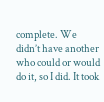complete. We didn’t have another who could or would do it, so I did. It took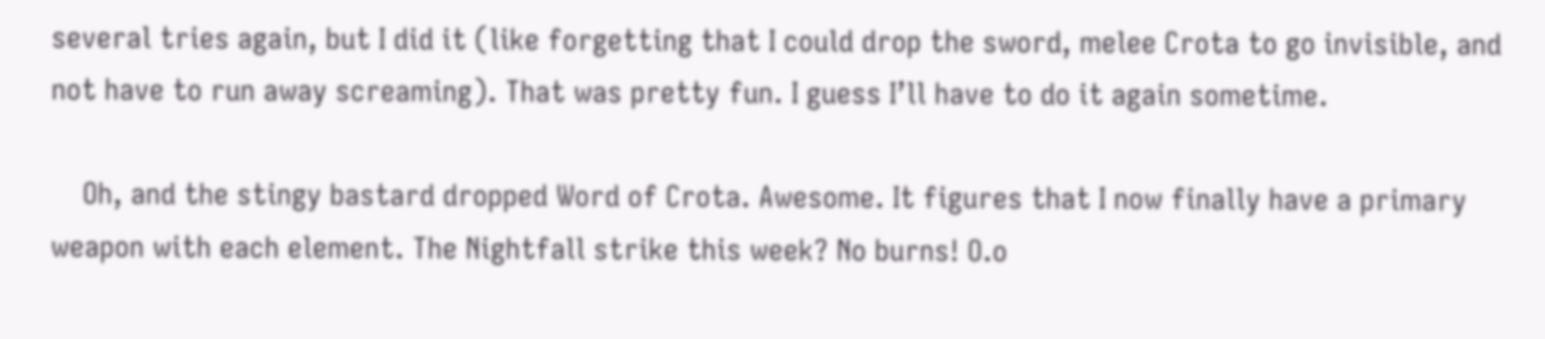several tries again, but I did it (like forgetting that I could drop the sword, melee Crota to go invisible, and not have to run away screaming). That was pretty fun. I guess I’ll have to do it again sometime.

    Oh, and the stingy bastard dropped Word of Crota. Awesome. It figures that I now finally have a primary weapon with each element. The Nightfall strike this week? No burns! O.o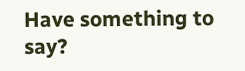Have something to say?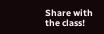Share with the class!